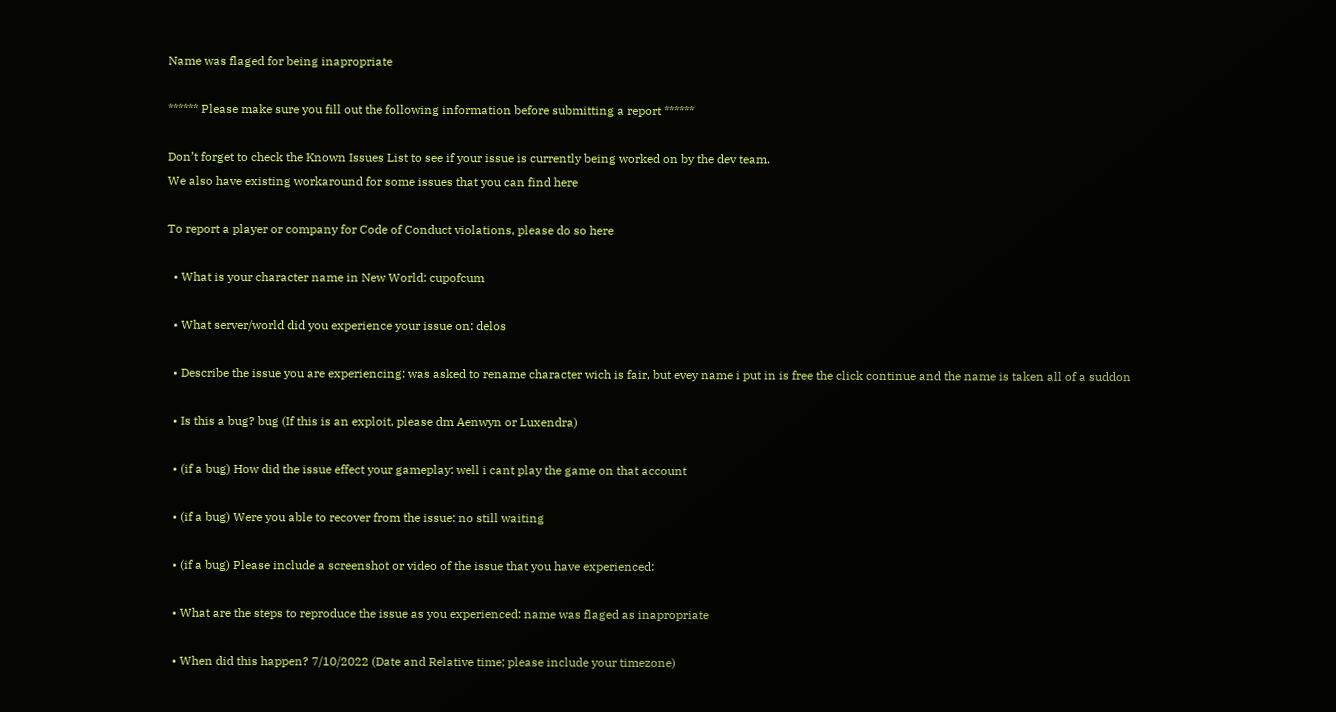Name was flaged for being inapropriate

****** Please make sure you fill out the following information before submitting a report ******

Don’t forget to check the Known Issues List to see if your issue is currently being worked on by the dev team.
We also have existing workaround for some issues that you can find here

To report a player or company for Code of Conduct violations, please do so here

  • What is your character name in New World: cupofcum

  • What server/world did you experience your issue on: delos

  • Describe the issue you are experiencing: was asked to rename character wich is fair, but evey name i put in is free the click continue and the name is taken all of a suddon

  • Is this a bug? bug (If this is an exploit, please dm Aenwyn or Luxendra)

  • (if a bug) How did the issue effect your gameplay: well i cant play the game on that account

  • (if a bug) Were you able to recover from the issue: no still waiting

  • (if a bug) Please include a screenshot or video of the issue that you have experienced:

  • What are the steps to reproduce the issue as you experienced: name was flaged as inapropriate

  • When did this happen? 7/10/2022 (Date and Relative time; please include your timezone)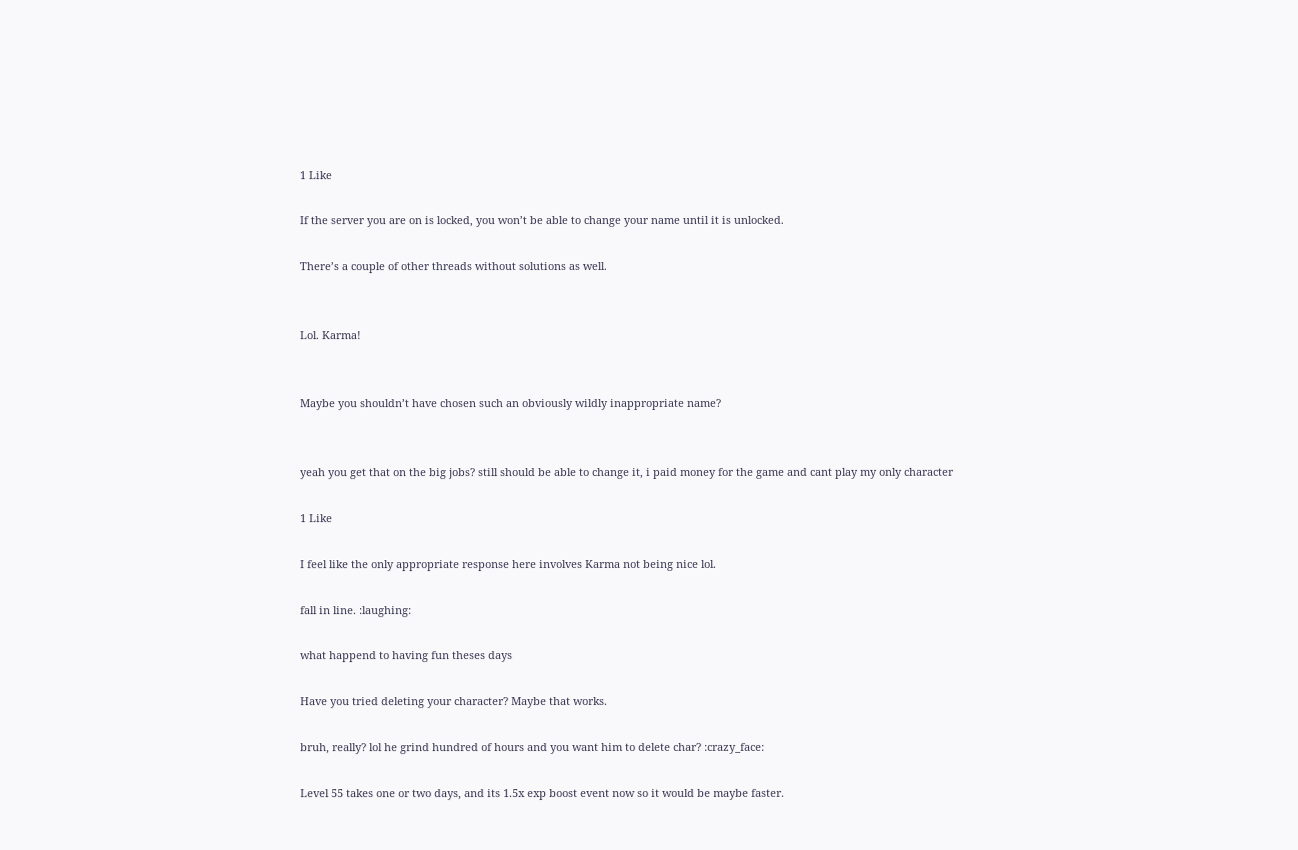1 Like

If the server you are on is locked, you won’t be able to change your name until it is unlocked.

There’s a couple of other threads without solutions as well.


Lol. Karma!


Maybe you shouldn’t have chosen such an obviously wildly inappropriate name?


yeah you get that on the big jobs? still should be able to change it, i paid money for the game and cant play my only character

1 Like

I feel like the only appropriate response here involves Karma not being nice lol.

fall in line. :laughing:

what happend to having fun theses days

Have you tried deleting your character? Maybe that works.

bruh, really? lol he grind hundred of hours and you want him to delete char? :crazy_face:

Level 55 takes one or two days, and its 1.5x exp boost event now so it would be maybe faster.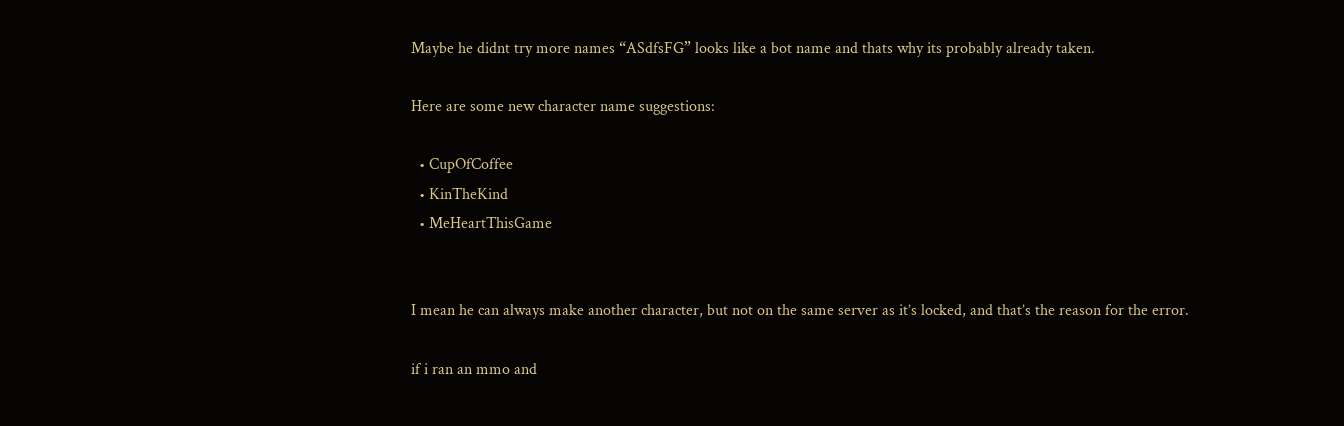Maybe he didnt try more names “ASdfsFG” looks like a bot name and thats why its probably already taken.

Here are some new character name suggestions:

  • CupOfCoffee
  • KinTheKind
  • MeHeartThisGame


I mean he can always make another character, but not on the same server as it’s locked, and that’s the reason for the error.

if i ran an mmo and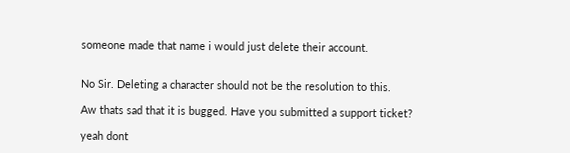someone made that name i would just delete their account.


No Sir. Deleting a character should not be the resolution to this.

Aw thats sad that it is bugged. Have you submitted a support ticket?

yeah dont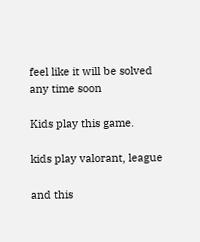feel like it will be solved any time soon

Kids play this game.

kids play valorant, league

and this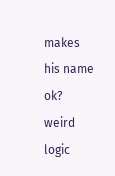makes his name ok? weird logic